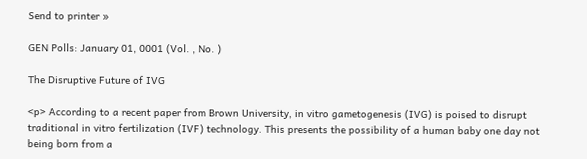Send to printer »

GEN Polls: January 01, 0001 (Vol. , No. )

The Disruptive Future of IVG

<p> According to a recent paper from Brown University, in vitro gametogenesis (IVG) is poised to disrupt traditional in vitro fertilization (IVF) technology. This presents the possibility of a human baby one day not being born from a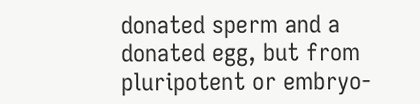donated sperm and a donated egg, but from pluripotent or embryo-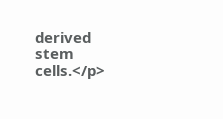derived stem cells.</p>